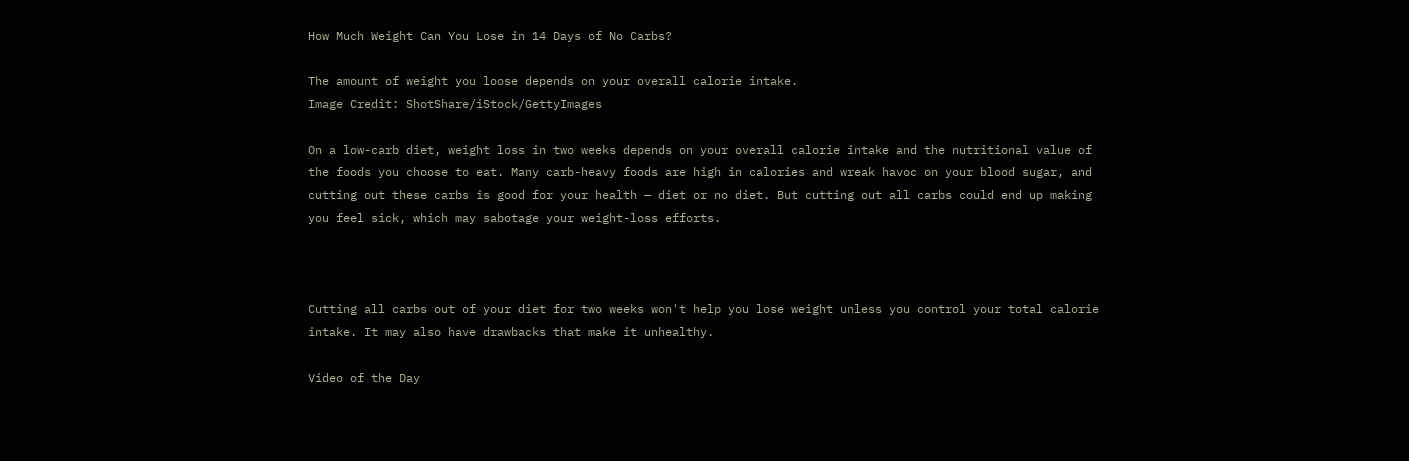How Much Weight Can You Lose in 14 Days of No Carbs?

The amount of weight you loose depends on your overall calorie intake.
Image Credit: ShotShare/iStock/GettyImages

On a low-carb diet, weight loss in two weeks depends on your overall calorie intake and the nutritional value of the foods you choose to eat. Many carb-heavy foods are high in calories and wreak havoc on your blood sugar, and cutting out these carbs is good for your health — diet or no diet. But cutting out all carbs could end up making you feel sick, which may sabotage your weight-loss efforts.



Cutting all carbs out of your diet for two weeks won't help you lose weight unless you control your total calorie intake. It may also have drawbacks that make it unhealthy.

Video of the Day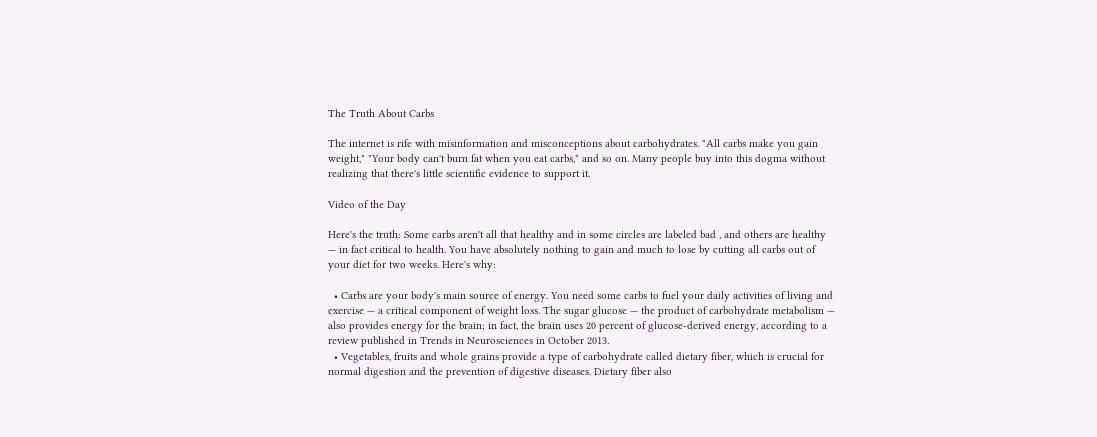The Truth About Carbs

The internet is rife with misinformation and misconceptions about carbohydrates. "All carbs make you gain weight," "Your body can't burn fat when you eat carbs," and so on. Many people buy into this dogma without realizing that there's little scientific evidence to support it.

Video of the Day

Here's the truth: Some carbs aren't all that healthy and in some circles are labeled bad , and others are healthy — in fact critical to health. You have absolutely nothing to gain and much to lose by cutting all carbs out of your diet for two weeks. Here's why:

  • Carbs are your body's main source of energy. You need some carbs to fuel your daily activities of living and exercise — a critical component of weight loss. The sugar glucose — the product of carbohydrate metabolism — also provides energy for the brain; in fact, the brain uses 20 percent of glucose-derived energy, according to a review published in Trends in Neurosciences in October 2013.
  • Vegetables, fruits and whole grains provide a type of carbohydrate called dietary fiber, which is crucial for normal digestion and the prevention of digestive diseases. Dietary fiber also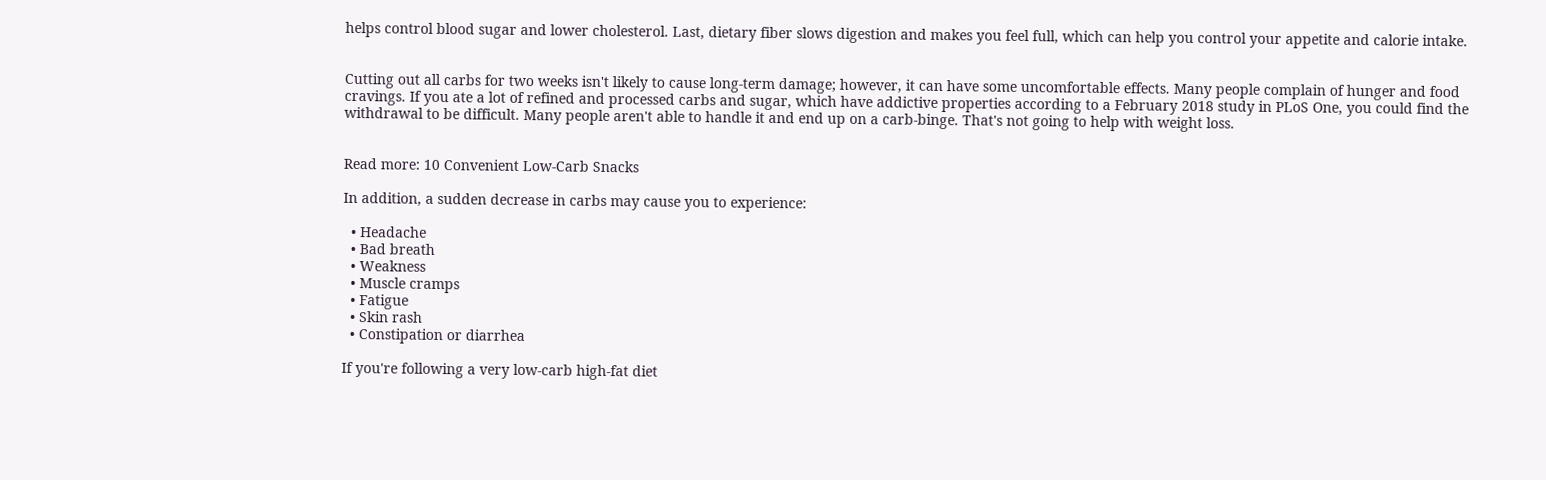helps control blood sugar and lower cholesterol. Last, dietary fiber slows digestion and makes you feel full, which can help you control your appetite and calorie intake.


Cutting out all carbs for two weeks isn't likely to cause long-term damage; however, it can have some uncomfortable effects. Many people complain of hunger and food cravings. If you ate a lot of refined and processed carbs and sugar, which have addictive properties according to a February 2018 study in PLoS One, you could find the withdrawal to be difficult. Many people aren't able to handle it and end up on a carb-binge. That's not going to help with weight loss.


Read more: 10 Convenient Low-Carb Snacks

In addition, a sudden decrease in carbs may cause you to experience:

  • Headache
  • Bad breath
  • Weakness
  • Muscle cramps
  • Fatigue
  • Skin rash
  • Constipation or diarrhea

If you're following a very low-carb high-fat diet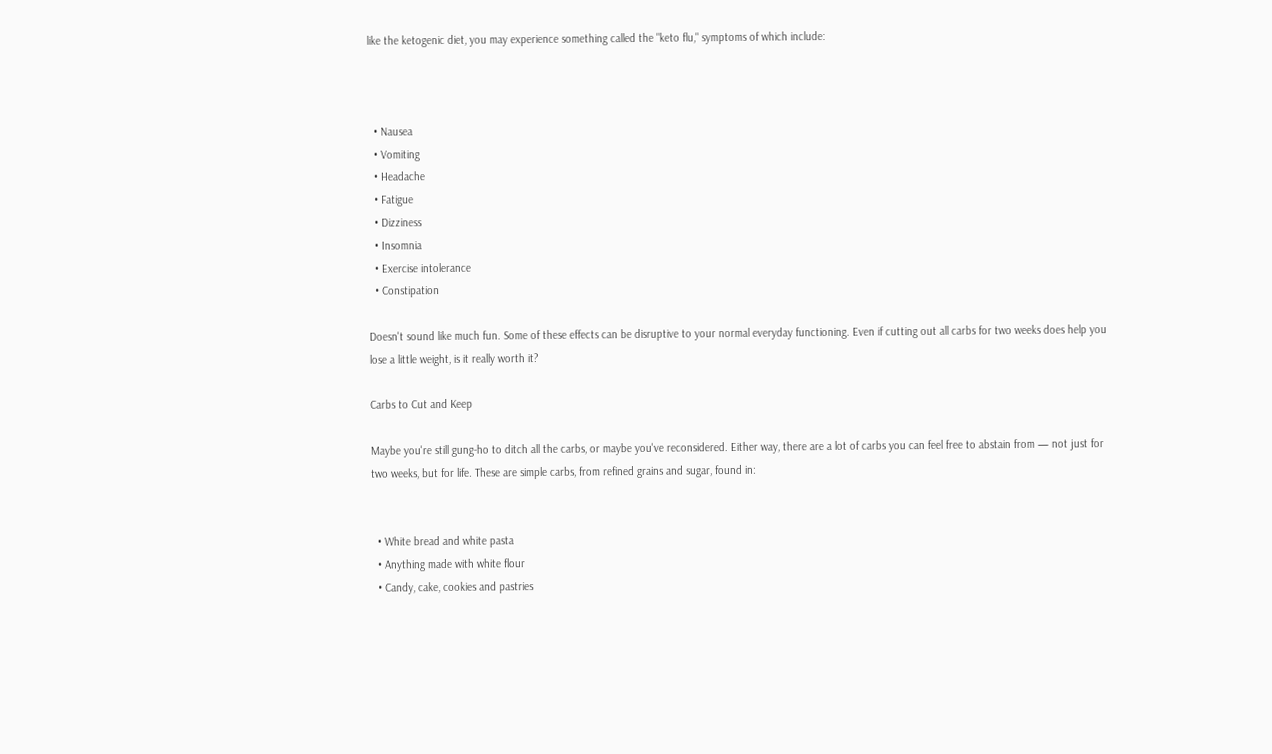like the ketogenic diet, you may experience something called the "keto flu," symptoms of which include:



  • Nausea
  • Vomiting
  • Headache
  • Fatigue
  • Dizziness
  • Insomnia
  • Exercise intolerance
  • Constipation

Doesn't sound like much fun. Some of these effects can be disruptive to your normal everyday functioning. Even if cutting out all carbs for two weeks does help you lose a little weight, is it really worth it?

Carbs to Cut and Keep

Maybe you're still gung-ho to ditch all the carbs, or maybe you've reconsidered. Either way, there are a lot of carbs you can feel free to abstain from — not just for two weeks, but for life. These are simple carbs, from refined grains and sugar, found in:


  • White bread and white pasta
  • Anything made with white flour
  • Candy, cake, cookies and pastries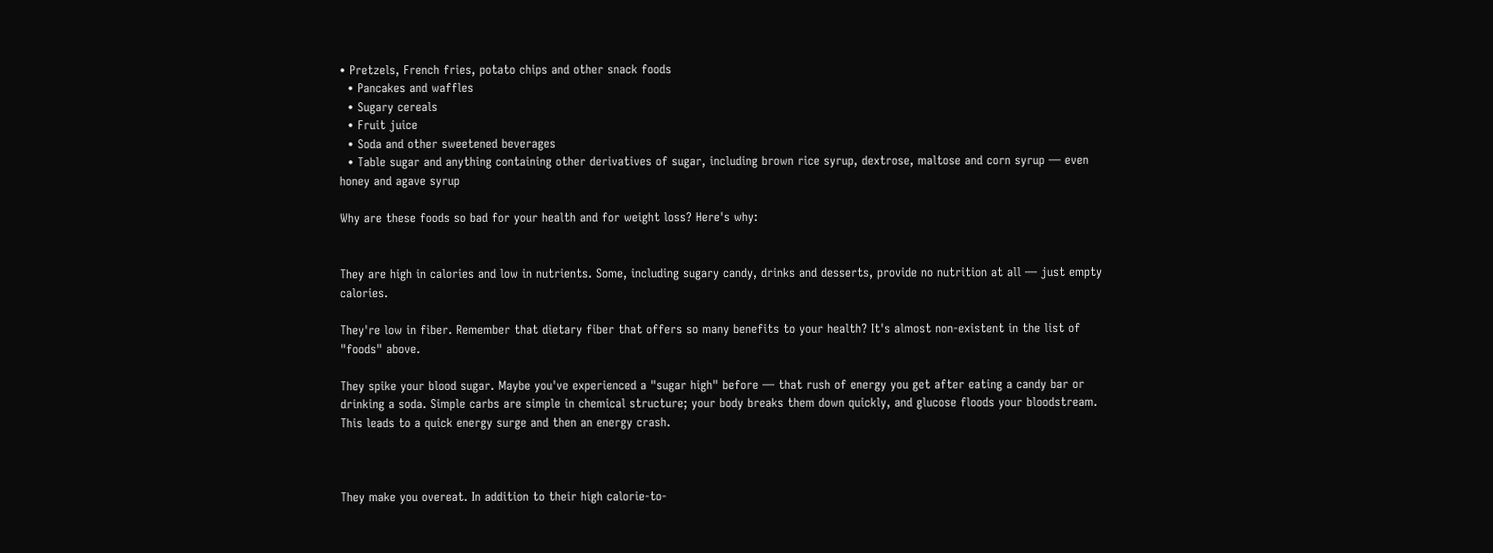• Pretzels, French fries, potato chips and other snack foods
  • Pancakes and waffles
  • Sugary cereals
  • Fruit juice
  • Soda and other sweetened beverages
  • Table sugar and anything containing other derivatives of sugar, including brown rice syrup, dextrose, maltose and corn syrup — even honey and agave syrup

Why are these foods so bad for your health and for weight loss? Here's why:


They are high in calories and low in nutrients. Some, including sugary candy, drinks and desserts, provide no nutrition at all — just empty calories.

They're low in fiber. Remember that dietary fiber that offers so many benefits to your health? It's almost non-existent in the list of "foods" above.

They spike your blood sugar. Maybe you've experienced a "sugar high" before — that rush of energy you get after eating a candy bar or drinking a soda. Simple carbs are simple in chemical structure; your body breaks them down quickly, and glucose floods your bloodstream. This leads to a quick energy surge and then an energy crash.



They make you overeat. In addition to their high calorie-to-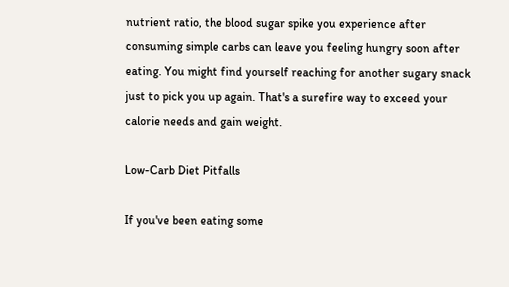nutrient ratio, the blood sugar spike you experience after consuming simple carbs can leave you feeling hungry soon after eating. You might find yourself reaching for another sugary snack just to pick you up again. That's a surefire way to exceed your calorie needs and gain weight.

Low-Carb Diet Pitfalls

If you've been eating some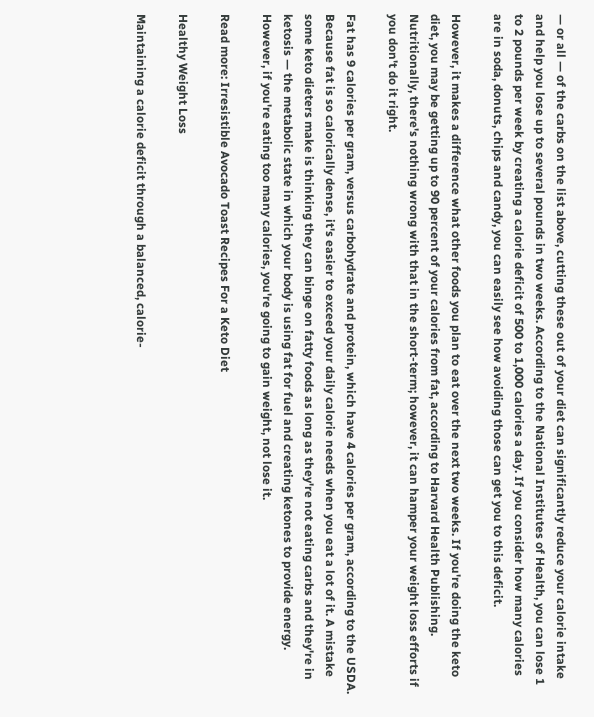— or all — of the carbs on the list above, cutting these out of your diet can significantly reduce your calorie intake and help you lose up to several pounds in two weeks. According to the National Institutes of Health, you can lose 1 to 2 pounds per week by creating a calorie deficit of 500 to 1,000 calories a day. If you consider how many calories are in soda, donuts, chips and candy, you can easily see how avoiding those can get you to this deficit.

However, it makes a difference what other foods you plan to eat over the next two weeks. If you're doing the keto diet, you may be getting up to 90 percent of your calories from fat, according to Harvard Health Publishing. Nutritionally, there's nothing wrong with that in the short-term; however, it can hamper your weight loss efforts if you don't do it right.

Fat has 9 calories per gram, versus carbohydrate and protein, which have 4 calories per gram, according to the USDA. Because fat is so calorically dense, it's easier to exceed your daily calorie needs when you eat a lot of it. A mistake some keto dieters make is thinking they can binge on fatty foods as long as they're not eating carbs and they're in ketosis — the metabolic state in which your body is using fat for fuel and creating ketones to provide energy. However, if you're eating too many calories, you're going to gain weight, not lose it.

Read more: Irresistible Avocado Toast Recipes For a Keto Diet

Healthy Weight Loss

Maintaining a calorie deficit through a balanced, calorie-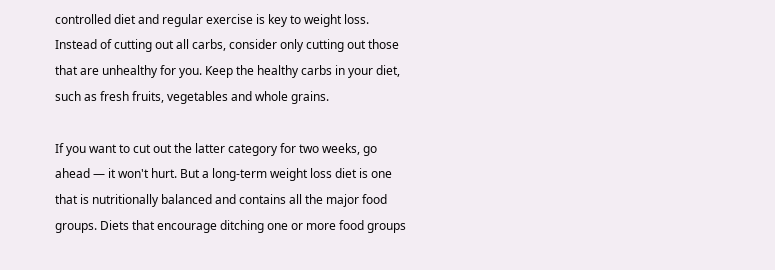controlled diet and regular exercise is key to weight loss. Instead of cutting out all carbs, consider only cutting out those that are unhealthy for you. Keep the healthy carbs in your diet, such as fresh fruits, vegetables and whole grains.

If you want to cut out the latter category for two weeks, go ahead — it won't hurt. But a long-term weight loss diet is one that is nutritionally balanced and contains all the major food groups. Diets that encourage ditching one or more food groups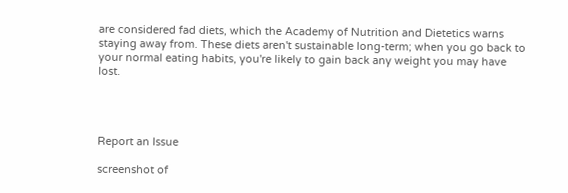are considered fad diets, which the Academy of Nutrition and Dietetics warns staying away from. These diets aren't sustainable long-term; when you go back to your normal eating habits, you're likely to gain back any weight you may have lost.




Report an Issue

screenshot of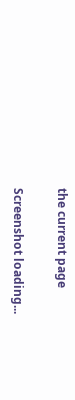the current page

Screenshot loading...